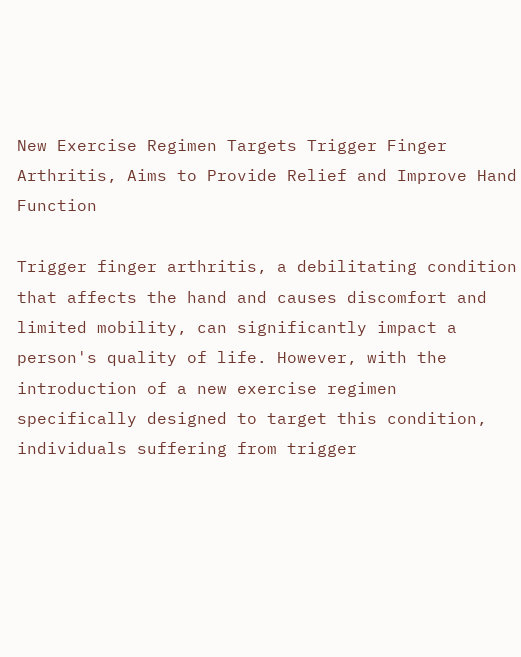New Exercise Regimen Targets Trigger Finger Arthritis, Aims to Provide Relief and Improve Hand Function

Trigger finger arthritis, a debilitating condition that affects the hand and causes discomfort and limited mobility, can significantly impact a person's quality of life. However, with the introduction of a new exercise regimen specifically designed to target this condition, individuals suffering from trigger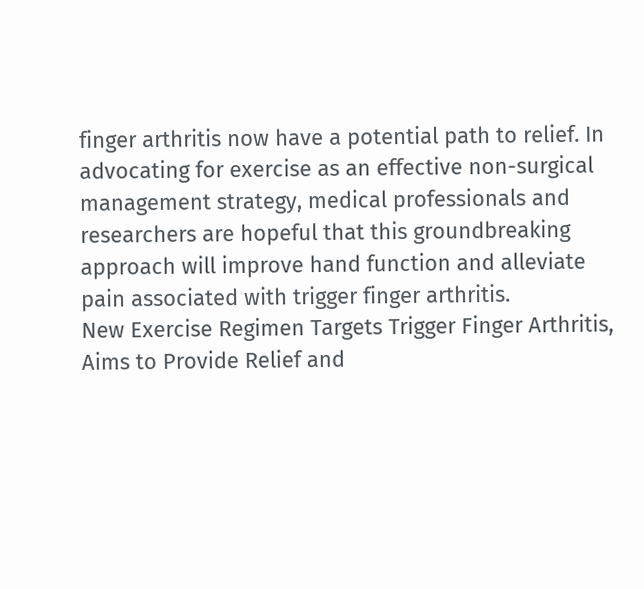finger arthritis now have a potential path to relief. In advocating for exercise as an effective non-surgical management strategy, medical professionals and researchers are hopeful that this groundbreaking approach will improve hand function and alleviate pain associated with trigger finger arthritis.
New Exercise Regimen Targets Trigger Finger Arthritis, Aims to Provide Relief and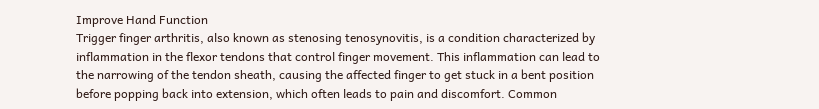Improve Hand Function
Trigger finger arthritis, also known as stenosing tenosynovitis, is a condition characterized by inflammation in the flexor tendons that control finger movement. This inflammation can lead to the narrowing of the tendon sheath, causing the affected finger to get stuck in a bent position before popping back into extension, which often leads to pain and discomfort. Common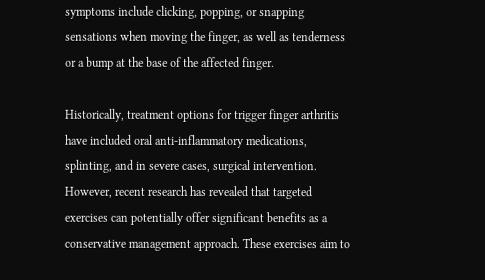symptoms include clicking, popping, or snapping sensations when moving the finger, as well as tenderness or a bump at the base of the affected finger.

Historically, treatment options for trigger finger arthritis have included oral anti-inflammatory medications, splinting, and in severe cases, surgical intervention. However, recent research has revealed that targeted exercises can potentially offer significant benefits as a conservative management approach. These exercises aim to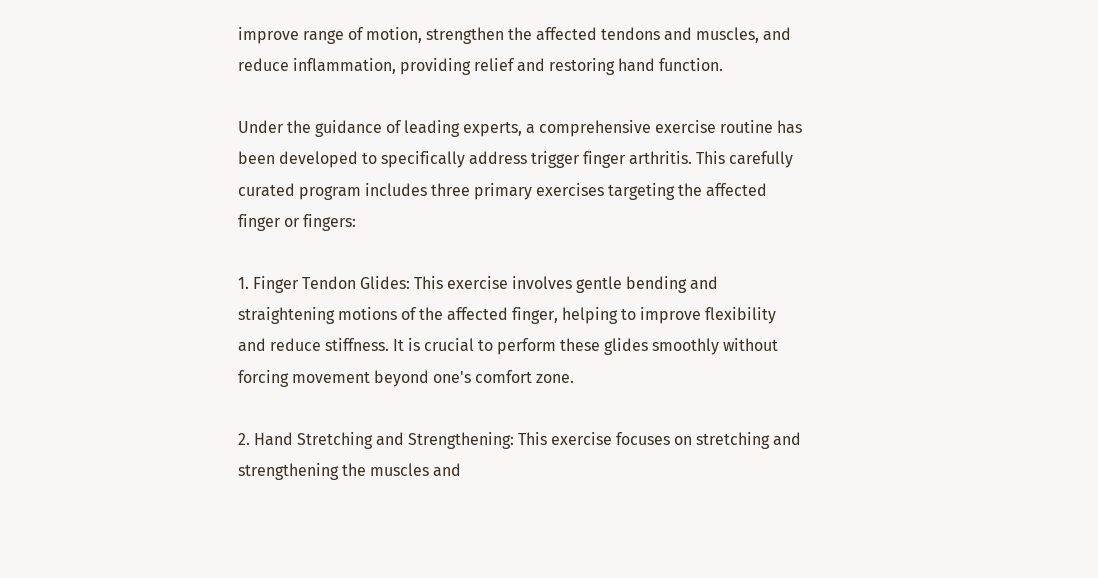improve range of motion, strengthen the affected tendons and muscles, and reduce inflammation, providing relief and restoring hand function.

Under the guidance of leading experts, a comprehensive exercise routine has been developed to specifically address trigger finger arthritis. This carefully curated program includes three primary exercises targeting the affected finger or fingers:

1. Finger Tendon Glides: This exercise involves gentle bending and straightening motions of the affected finger, helping to improve flexibility and reduce stiffness. It is crucial to perform these glides smoothly without forcing movement beyond one's comfort zone.

2. Hand Stretching and Strengthening: This exercise focuses on stretching and strengthening the muscles and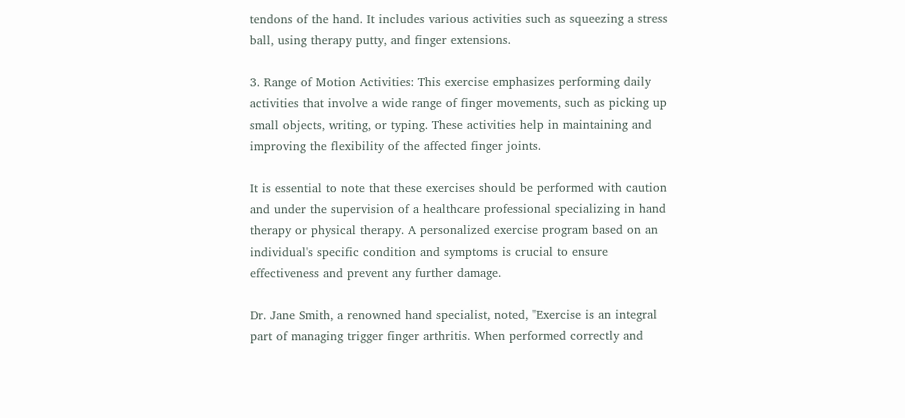tendons of the hand. It includes various activities such as squeezing a stress ball, using therapy putty, and finger extensions.

3. Range of Motion Activities: This exercise emphasizes performing daily activities that involve a wide range of finger movements, such as picking up small objects, writing, or typing. These activities help in maintaining and improving the flexibility of the affected finger joints.

It is essential to note that these exercises should be performed with caution and under the supervision of a healthcare professional specializing in hand therapy or physical therapy. A personalized exercise program based on an individual's specific condition and symptoms is crucial to ensure effectiveness and prevent any further damage.

Dr. Jane Smith, a renowned hand specialist, noted, "Exercise is an integral part of managing trigger finger arthritis. When performed correctly and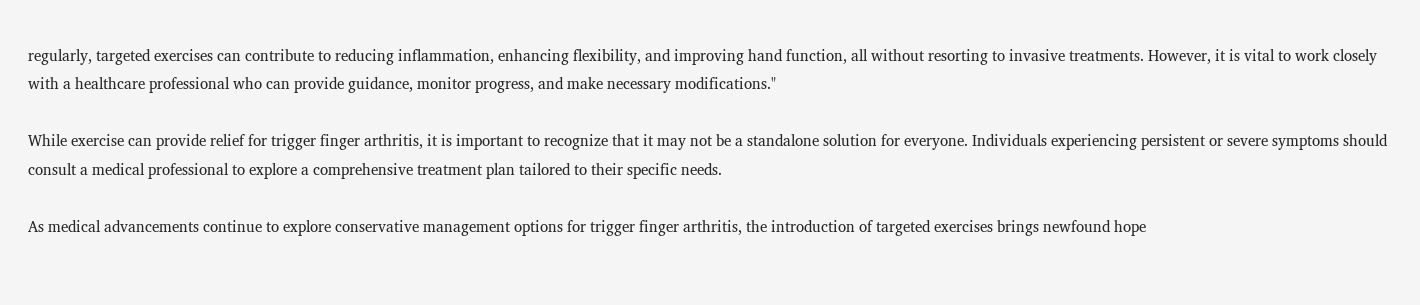regularly, targeted exercises can contribute to reducing inflammation, enhancing flexibility, and improving hand function, all without resorting to invasive treatments. However, it is vital to work closely with a healthcare professional who can provide guidance, monitor progress, and make necessary modifications."

While exercise can provide relief for trigger finger arthritis, it is important to recognize that it may not be a standalone solution for everyone. Individuals experiencing persistent or severe symptoms should consult a medical professional to explore a comprehensive treatment plan tailored to their specific needs.

As medical advancements continue to explore conservative management options for trigger finger arthritis, the introduction of targeted exercises brings newfound hope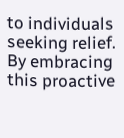to individuals seeking relief. By embracing this proactive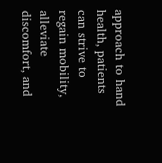approach to hand health, patients can strive to regain mobility, alleviate discomfort, and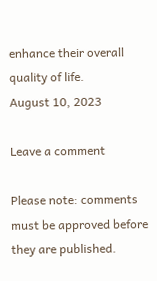enhance their overall quality of life.
August 10, 2023

Leave a comment

Please note: comments must be approved before they are published.